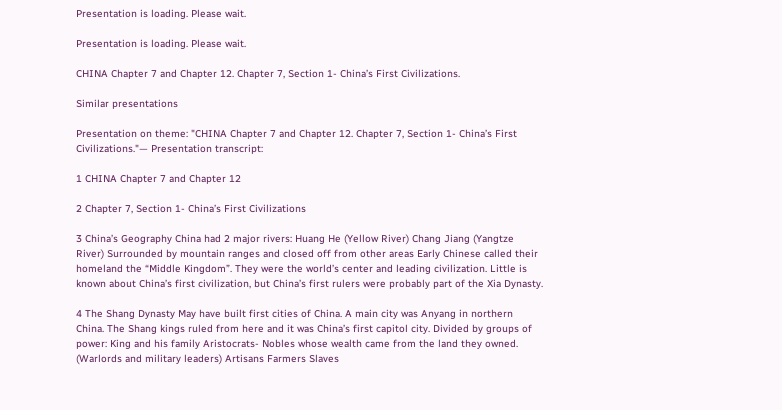Presentation is loading. Please wait.

Presentation is loading. Please wait.

CHINA Chapter 7 and Chapter 12. Chapter 7, Section 1- China’s First Civilizations.

Similar presentations

Presentation on theme: "CHINA Chapter 7 and Chapter 12. Chapter 7, Section 1- China’s First Civilizations."— Presentation transcript:

1 CHINA Chapter 7 and Chapter 12

2 Chapter 7, Section 1- China’s First Civilizations

3 China’s Geography China had 2 major rivers: Huang He (Yellow River) Chang Jiang (Yangtze River) Surrounded by mountain ranges and closed off from other areas Early Chinese called their homeland the “Middle Kingdom”. They were the world’s center and leading civilization. Little is known about China’s first civilization, but China’s first rulers were probably part of the Xia Dynasty.

4 The Shang Dynasty May have built first cities of China. A main city was Anyang in northern China. The Shang kings ruled from here and it was China’s first capitol city. Divided by groups of power: King and his family Aristocrats- Nobles whose wealth came from the land they owned. (Warlords and military leaders) Artisans Farmers Slaves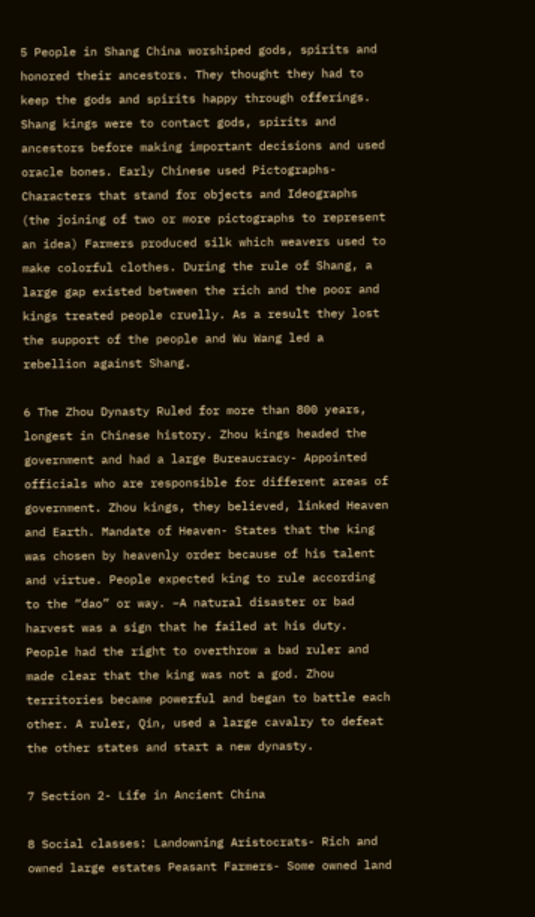5 People in Shang China worshiped gods, spirits and honored their ancestors. They thought they had to keep the gods and spirits happy through offerings. Shang kings were to contact gods, spirits and ancestors before making important decisions and used oracle bones. Early Chinese used Pictographs- Characters that stand for objects and Ideographs (the joining of two or more pictographs to represent an idea) Farmers produced silk which weavers used to make colorful clothes. During the rule of Shang, a large gap existed between the rich and the poor and kings treated people cruelly. As a result they lost the support of the people and Wu Wang led a rebellion against Shang.

6 The Zhou Dynasty Ruled for more than 800 years, longest in Chinese history. Zhou kings headed the government and had a large Bureaucracy- Appointed officials who are responsible for different areas of government. Zhou kings, they believed, linked Heaven and Earth. Mandate of Heaven- States that the king was chosen by heavenly order because of his talent and virtue. People expected king to rule according to the “dao” or way. –A natural disaster or bad harvest was a sign that he failed at his duty. People had the right to overthrow a bad ruler and made clear that the king was not a god. Zhou territories became powerful and began to battle each other. A ruler, Qin, used a large cavalry to defeat the other states and start a new dynasty.

7 Section 2- Life in Ancient China

8 Social classes: Landowning Aristocrats- Rich and owned large estates Peasant Farmers- Some owned land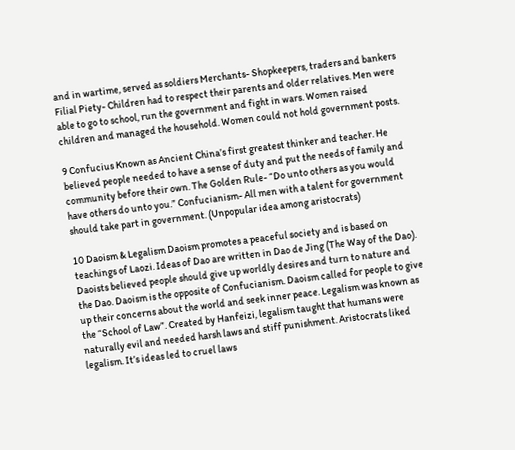and in wartime, served as soldiers Merchants- Shopkeepers, traders and bankers Filial Piety- Children had to respect their parents and older relatives. Men were able to go to school, run the government and fight in wars. Women raised children and managed the household. Women could not hold government posts.

9 Confucius Known as Ancient China’s first greatest thinker and teacher. He believed people needed to have a sense of duty and put the needs of family and community before their own. The Golden Rule- “Do unto others as you would have others do unto you.” Confucianism- All men with a talent for government should take part in government. (Unpopular idea among aristocrats)

10 Daoism & Legalism Daoism promotes a peaceful society and is based on teachings of Laozi. Ideas of Dao are written in Dao de Jing (The Way of the Dao). Daoists believed people should give up worldly desires and turn to nature and the Dao. Daoism is the opposite of Confucianism. Daoism called for people to give up their concerns about the world and seek inner peace. Legalism was known as the “School of Law”. Created by Hanfeizi, legalism taught that humans were naturally evil and needed harsh laws and stiff punishment. Aristocrats liked legalism. It’s ideas led to cruel laws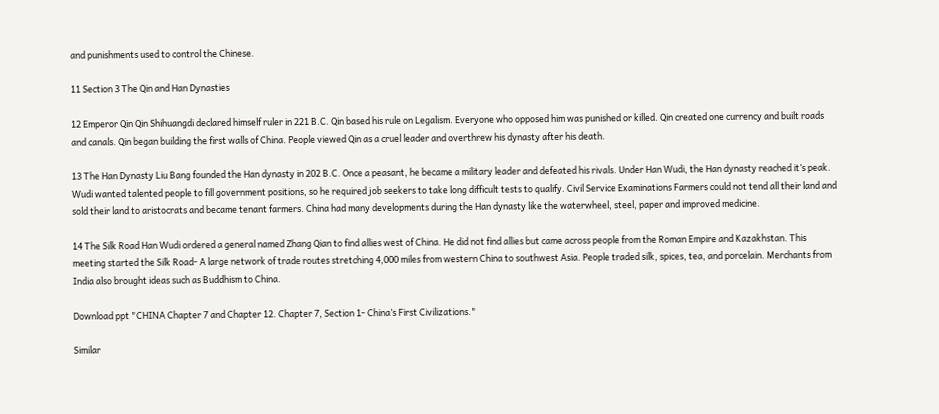and punishments used to control the Chinese.

11 Section 3 The Qin and Han Dynasties

12 Emperor Qin Qin Shihuangdi declared himself ruler in 221 B.C. Qin based his rule on Legalism. Everyone who opposed him was punished or killed. Qin created one currency and built roads and canals. Qin began building the first walls of China. People viewed Qin as a cruel leader and overthrew his dynasty after his death.

13 The Han Dynasty Liu Bang founded the Han dynasty in 202 B.C. Once a peasant, he became a military leader and defeated his rivals. Under Han Wudi, the Han dynasty reached it’s peak. Wudi wanted talented people to fill government positions, so he required job seekers to take long difficult tests to qualify. Civil Service Examinations Farmers could not tend all their land and sold their land to aristocrats and became tenant farmers. China had many developments during the Han dynasty like the waterwheel, steel, paper and improved medicine.

14 The Silk Road Han Wudi ordered a general named Zhang Qian to find allies west of China. He did not find allies but came across people from the Roman Empire and Kazakhstan. This meeting started the Silk Road- A large network of trade routes stretching 4,000 miles from western China to southwest Asia. People traded silk, spices, tea, and porcelain. Merchants from India also brought ideas such as Buddhism to China.

Download ppt "CHINA Chapter 7 and Chapter 12. Chapter 7, Section 1- China’s First Civilizations."

Similar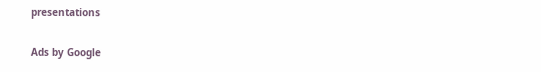presentations

Ads by Google